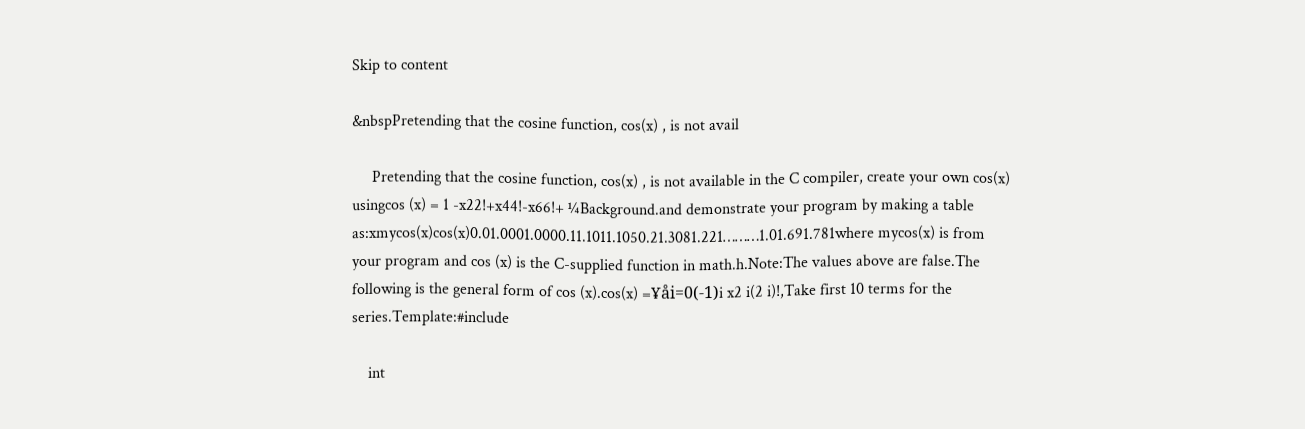Skip to content

&nbspPretending that the cosine function, cos(x) , is not avail

     Pretending that the cosine function, cos(x) , is not available in the C compiler, create your own cos(x) usingcos (x) = 1 -x22!+x44!-x66!+ ¼Background.and demonstrate your program by making a table as:xmycos(x)cos(x)0.01.0001.0000.11.1011.1050.21.3081.221………1.01.691.781where mycos(x) is from your program and cos (x) is the C-supplied function in math.h.Note:The values above are false.The following is the general form of cos (x).cos(x) =¥åi=0(-1)i x2 i(2 i)!,Take first 10 terms for the series.Template:#include

    int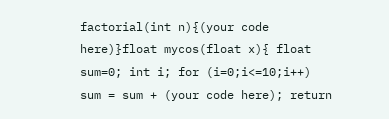factorial(int n){(your code here)}float mycos(float x){ float sum=0; int i; for (i=0;i<=10;i++) sum = sum + (your code here); return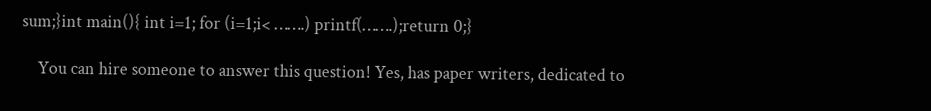sum;}int main(){ int i=1; for (i=1;i< …….) printf(…….);return 0;}

    You can hire someone to answer this question! Yes, has paper writers, dedicated to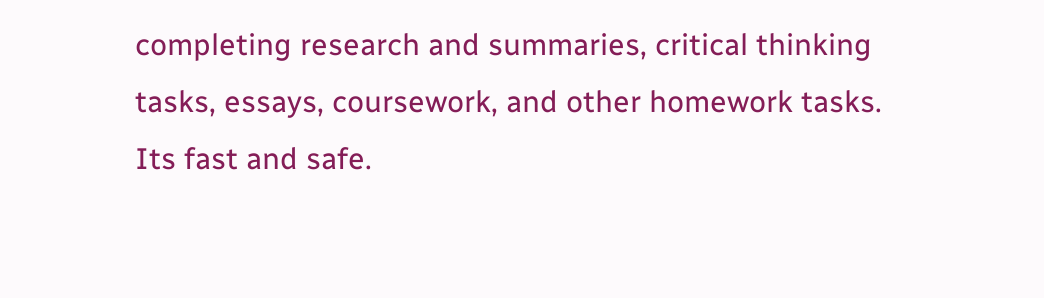completing research and summaries, critical thinking tasks, essays, coursework, and other homework tasks. Its fast and safe.